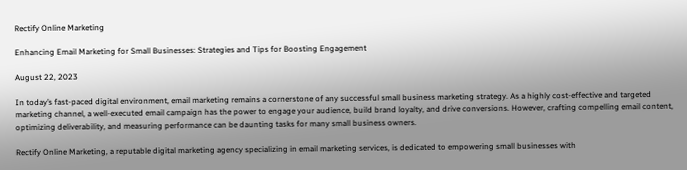Rectify Online Marketing

Enhancing Email Marketing for Small Businesses: Strategies and Tips for Boosting Engagement

August 22, 2023

In today’s fast-paced digital environment, email marketing remains a cornerstone of any successful small business marketing strategy. As a highly cost-effective and targeted marketing channel, a well-executed email campaign has the power to engage your audience, build brand loyalty, and drive conversions. However, crafting compelling email content, optimizing deliverability, and measuring performance can be daunting tasks for many small business owners.

Rectify Online Marketing, a reputable digital marketing agency specializing in email marketing services, is dedicated to empowering small businesses with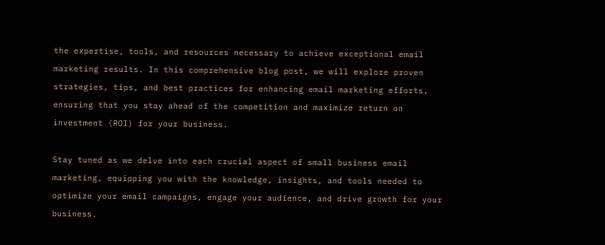the expertise, tools, and resources necessary to achieve exceptional email marketing results. In this comprehensive blog post, we will explore proven strategies, tips, and best practices for enhancing email marketing efforts, ensuring that you stay ahead of the competition and maximize return on investment (ROI) for your business.

Stay tuned as we delve into each crucial aspect of small business email marketing, equipping you with the knowledge, insights, and tools needed to optimize your email campaigns, engage your audience, and drive growth for your business.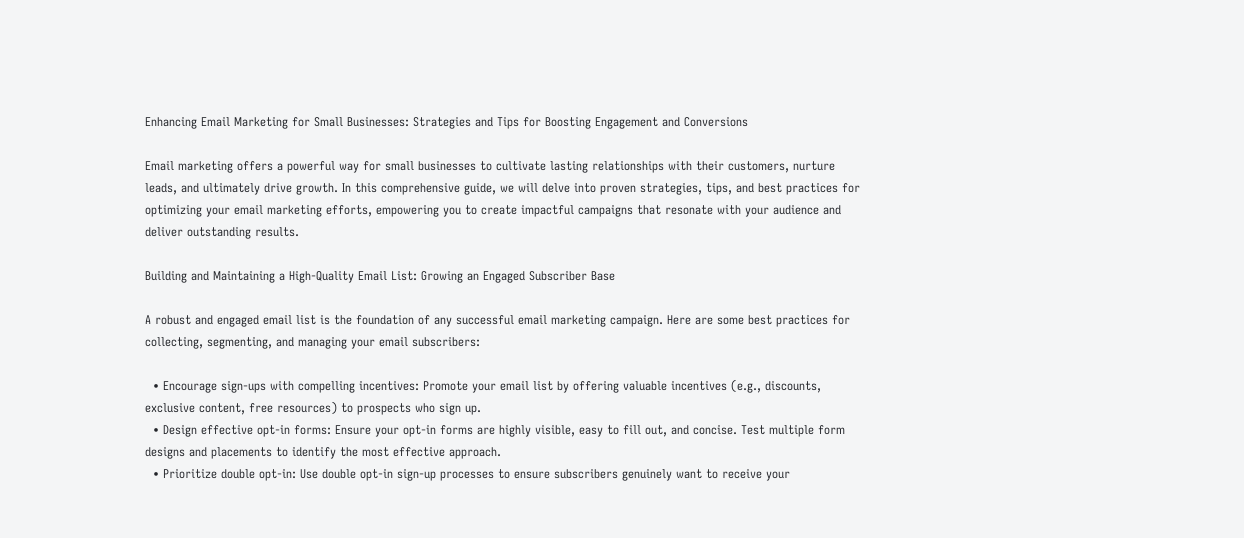Enhancing Email Marketing for Small Businesses: Strategies and Tips for Boosting Engagement and Conversions

Email marketing offers a powerful way for small businesses to cultivate lasting relationships with their customers, nurture leads, and ultimately drive growth. In this comprehensive guide, we will delve into proven strategies, tips, and best practices for optimizing your email marketing efforts, empowering you to create impactful campaigns that resonate with your audience and deliver outstanding results.

Building and Maintaining a High-Quality Email List: Growing an Engaged Subscriber Base

A robust and engaged email list is the foundation of any successful email marketing campaign. Here are some best practices for collecting, segmenting, and managing your email subscribers:

  • Encourage sign-ups with compelling incentives: Promote your email list by offering valuable incentives (e.g., discounts, exclusive content, free resources) to prospects who sign up.
  • Design effective opt-in forms: Ensure your opt-in forms are highly visible, easy to fill out, and concise. Test multiple form designs and placements to identify the most effective approach.
  • Prioritize double opt-in: Use double opt-in sign-up processes to ensure subscribers genuinely want to receive your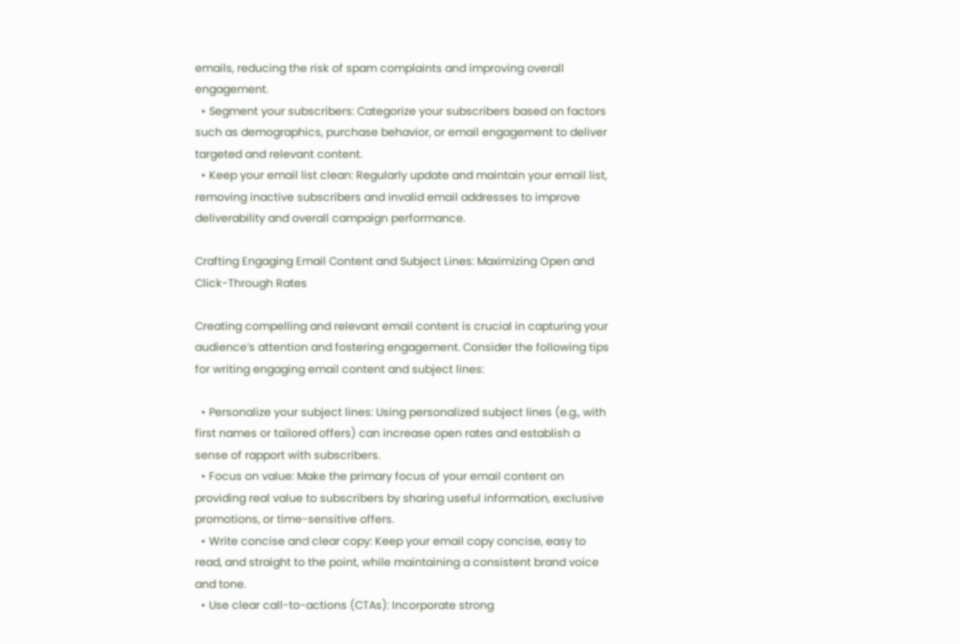emails, reducing the risk of spam complaints and improving overall engagement.
  • Segment your subscribers: Categorize your subscribers based on factors such as demographics, purchase behavior, or email engagement to deliver targeted and relevant content.
  • Keep your email list clean: Regularly update and maintain your email list, removing inactive subscribers and invalid email addresses to improve deliverability and overall campaign performance.

Crafting Engaging Email Content and Subject Lines: Maximizing Open and Click-Through Rates

Creating compelling and relevant email content is crucial in capturing your audience’s attention and fostering engagement. Consider the following tips for writing engaging email content and subject lines:

  • Personalize your subject lines: Using personalized subject lines (e.g., with first names or tailored offers) can increase open rates and establish a sense of rapport with subscribers.
  • Focus on value: Make the primary focus of your email content on providing real value to subscribers by sharing useful information, exclusive promotions, or time-sensitive offers.
  • Write concise and clear copy: Keep your email copy concise, easy to read, and straight to the point, while maintaining a consistent brand voice and tone.
  • Use clear call-to-actions (CTAs): Incorporate strong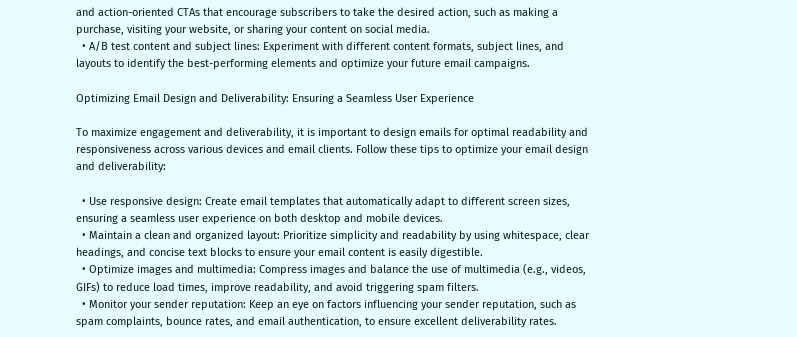and action-oriented CTAs that encourage subscribers to take the desired action, such as making a purchase, visiting your website, or sharing your content on social media.
  • A/B test content and subject lines: Experiment with different content formats, subject lines, and layouts to identify the best-performing elements and optimize your future email campaigns.

Optimizing Email Design and Deliverability: Ensuring a Seamless User Experience

To maximize engagement and deliverability, it is important to design emails for optimal readability and responsiveness across various devices and email clients. Follow these tips to optimize your email design and deliverability:

  • Use responsive design: Create email templates that automatically adapt to different screen sizes, ensuring a seamless user experience on both desktop and mobile devices.
  • Maintain a clean and organized layout: Prioritize simplicity and readability by using whitespace, clear headings, and concise text blocks to ensure your email content is easily digestible.
  • Optimize images and multimedia: Compress images and balance the use of multimedia (e.g., videos, GIFs) to reduce load times, improve readability, and avoid triggering spam filters.
  • Monitor your sender reputation: Keep an eye on factors influencing your sender reputation, such as spam complaints, bounce rates, and email authentication, to ensure excellent deliverability rates.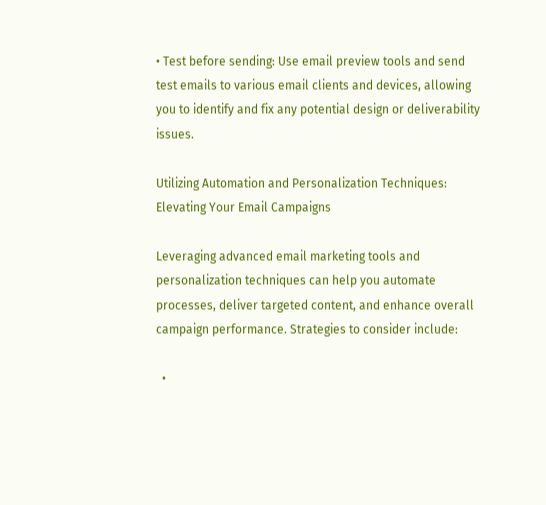• Test before sending: Use email preview tools and send test emails to various email clients and devices, allowing you to identify and fix any potential design or deliverability issues.

Utilizing Automation and Personalization Techniques: Elevating Your Email Campaigns

Leveraging advanced email marketing tools and personalization techniques can help you automate processes, deliver targeted content, and enhance overall campaign performance. Strategies to consider include:

  •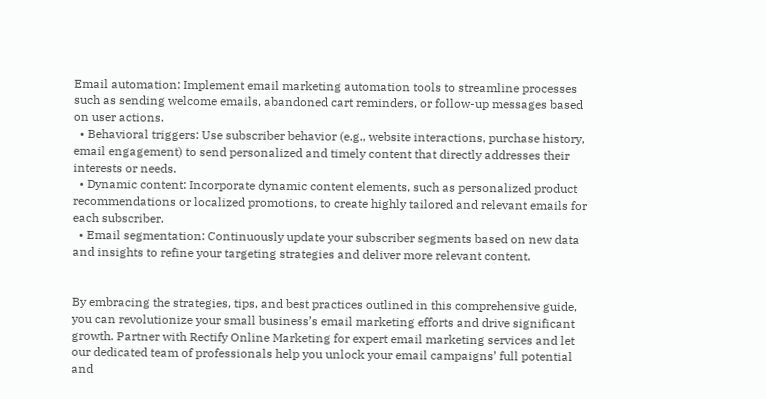Email automation: Implement email marketing automation tools to streamline processes such as sending welcome emails, abandoned cart reminders, or follow-up messages based on user actions.
  • Behavioral triggers: Use subscriber behavior (e.g., website interactions, purchase history, email engagement) to send personalized and timely content that directly addresses their interests or needs.
  • Dynamic content: Incorporate dynamic content elements, such as personalized product recommendations or localized promotions, to create highly tailored and relevant emails for each subscriber.
  • Email segmentation: Continuously update your subscriber segments based on new data and insights to refine your targeting strategies and deliver more relevant content.


By embracing the strategies, tips, and best practices outlined in this comprehensive guide, you can revolutionize your small business’s email marketing efforts and drive significant growth. Partner with Rectify Online Marketing for expert email marketing services and let our dedicated team of professionals help you unlock your email campaigns’ full potential and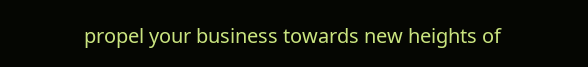propel your business towards new heights of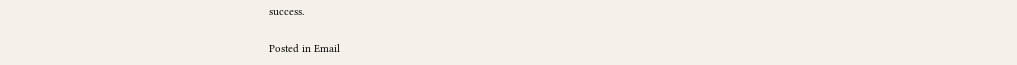success.

Posted in Email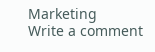Marketing
Write a comment